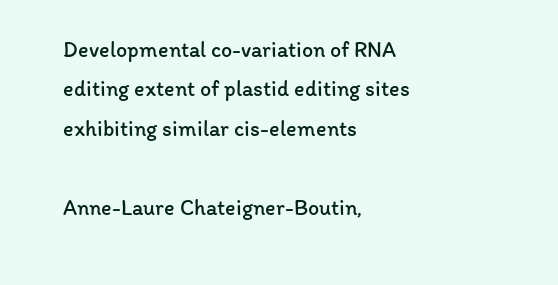Developmental co-variation of RNA editing extent of plastid editing sites exhibiting similar cis-elements

Anne-Laure Chateigner-Boutin,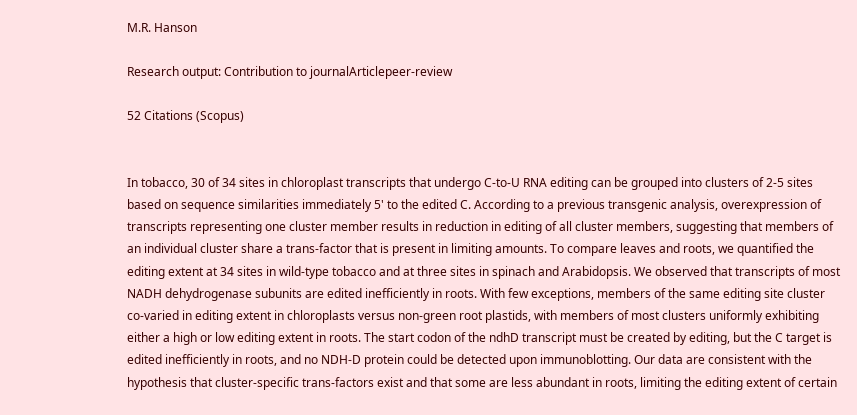M.R. Hanson

Research output: Contribution to journalArticlepeer-review

52 Citations (Scopus)


In tobacco, 30 of 34 sites in chloroplast transcripts that undergo C-to-U RNA editing can be grouped into clusters of 2-5 sites based on sequence similarities immediately 5' to the edited C. According to a previous transgenic analysis, overexpression of transcripts representing one cluster member results in reduction in editing of all cluster members, suggesting that members of an individual cluster share a trans-factor that is present in limiting amounts. To compare leaves and roots, we quantified the editing extent at 34 sites in wild-type tobacco and at three sites in spinach and Arabidopsis. We observed that transcripts of most NADH dehydrogenase subunits are edited inefficiently in roots. With few exceptions, members of the same editing site cluster co-varied in editing extent in chloroplasts versus non-green root plastids, with members of most clusters uniformly exhibiting either a high or low editing extent in roots. The start codon of the ndhD transcript must be created by editing, but the C target is edited inefficiently in roots, and no NDH-D protein could be detected upon immunoblotting. Our data are consistent with the hypothesis that cluster-specific trans-factors exist and that some are less abundant in roots, limiting the editing extent of certain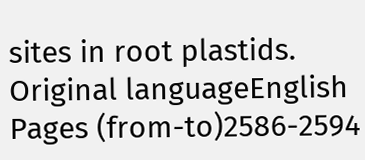sites in root plastids.
Original languageEnglish
Pages (from-to)2586-2594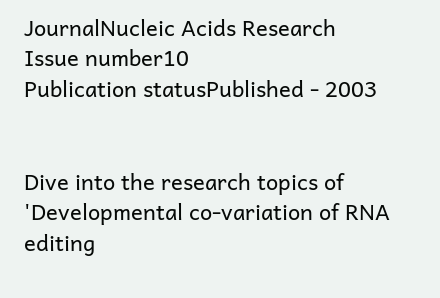JournalNucleic Acids Research
Issue number10
Publication statusPublished - 2003


Dive into the research topics of 'Developmental co-variation of RNA editing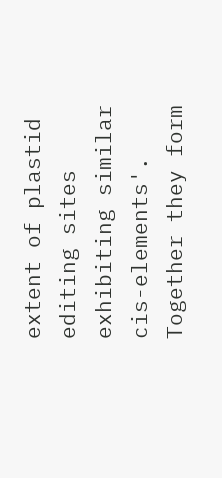extent of plastid editing sites exhibiting similar cis-elements'. Together they form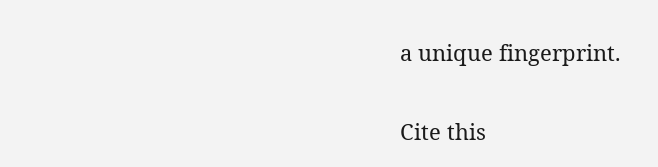a unique fingerprint.

Cite this